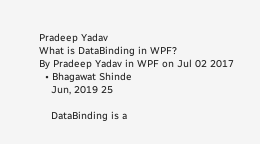Pradeep Yadav
What is DataBinding in WPF?
By Pradeep Yadav in WPF on Jul 02 2017
  • Bhagawat Shinde
    Jun, 2019 25

    DataBinding is a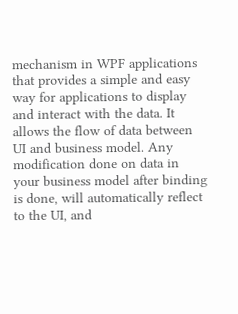mechanism in WPF applications that provides a simple and easy way for applications to display and interact with the data. It allows the flow of data between UI and business model. Any modification done on data in your business model after binding is done, will automatically reflect to the UI, and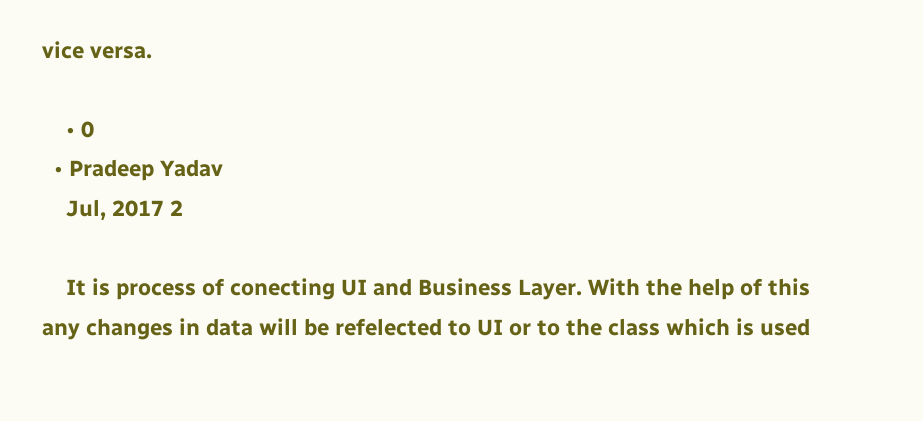vice versa.

    • 0
  • Pradeep Yadav
    Jul, 2017 2

    It is process of conecting UI and Business Layer. With the help of this any changes in data will be refelected to UI or to the class which is used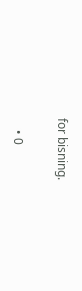for bisning.

    • 0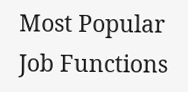Most Popular Job Functions